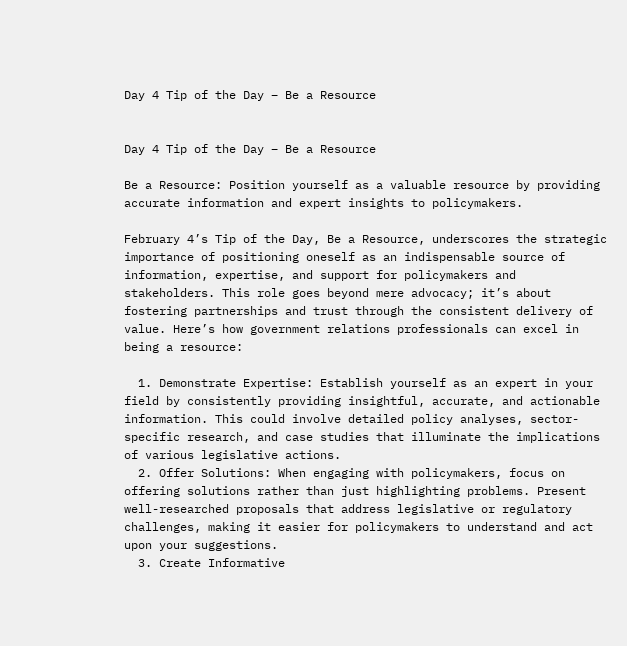Day 4 Tip of the Day – Be a Resource


Day 4 Tip of the Day – Be a Resource

Be a Resource: Position yourself as a valuable resource by providing accurate information and expert insights to policymakers.

February 4’s Tip of the Day, Be a Resource, underscores the strategic importance of positioning oneself as an indispensable source of information, expertise, and support for policymakers and stakeholders. This role goes beyond mere advocacy; it’s about fostering partnerships and trust through the consistent delivery of value. Here’s how government relations professionals can excel in being a resource:

  1. Demonstrate Expertise: Establish yourself as an expert in your field by consistently providing insightful, accurate, and actionable information. This could involve detailed policy analyses, sector-specific research, and case studies that illuminate the implications of various legislative actions.
  2. Offer Solutions: When engaging with policymakers, focus on offering solutions rather than just highlighting problems. Present well-researched proposals that address legislative or regulatory challenges, making it easier for policymakers to understand and act upon your suggestions.
  3. Create Informative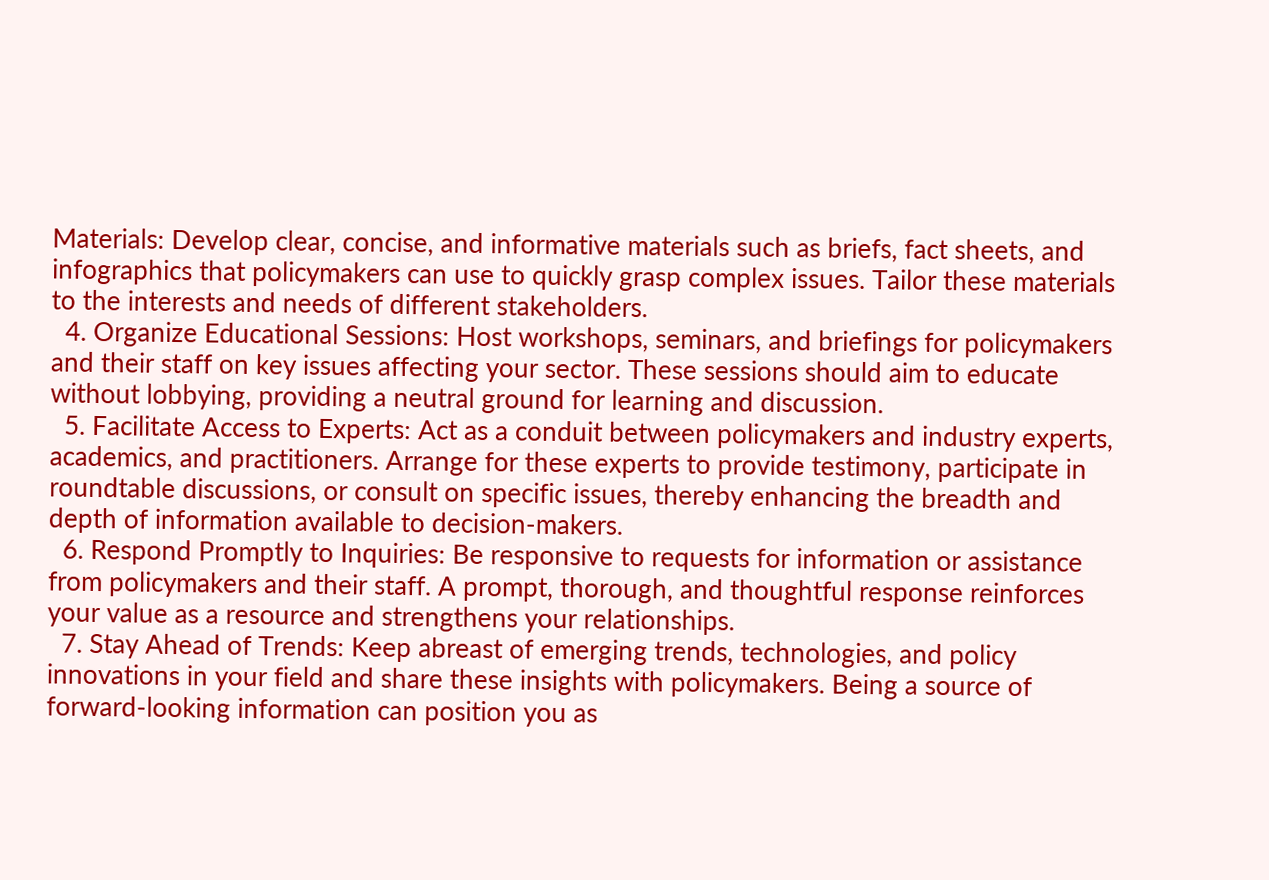Materials: Develop clear, concise, and informative materials such as briefs, fact sheets, and infographics that policymakers can use to quickly grasp complex issues. Tailor these materials to the interests and needs of different stakeholders.
  4. Organize Educational Sessions: Host workshops, seminars, and briefings for policymakers and their staff on key issues affecting your sector. These sessions should aim to educate without lobbying, providing a neutral ground for learning and discussion.
  5. Facilitate Access to Experts: Act as a conduit between policymakers and industry experts, academics, and practitioners. Arrange for these experts to provide testimony, participate in roundtable discussions, or consult on specific issues, thereby enhancing the breadth and depth of information available to decision-makers.
  6. Respond Promptly to Inquiries: Be responsive to requests for information or assistance from policymakers and their staff. A prompt, thorough, and thoughtful response reinforces your value as a resource and strengthens your relationships.
  7. Stay Ahead of Trends: Keep abreast of emerging trends, technologies, and policy innovations in your field and share these insights with policymakers. Being a source of forward-looking information can position you as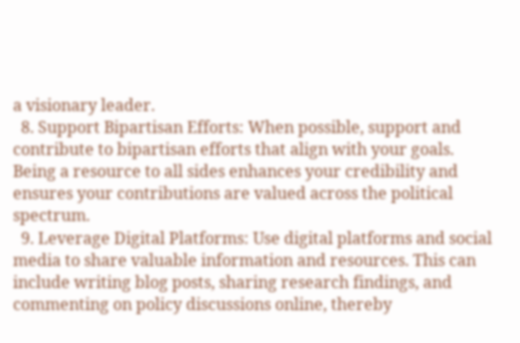a visionary leader.
  8. Support Bipartisan Efforts: When possible, support and contribute to bipartisan efforts that align with your goals. Being a resource to all sides enhances your credibility and ensures your contributions are valued across the political spectrum.
  9. Leverage Digital Platforms: Use digital platforms and social media to share valuable information and resources. This can include writing blog posts, sharing research findings, and commenting on policy discussions online, thereby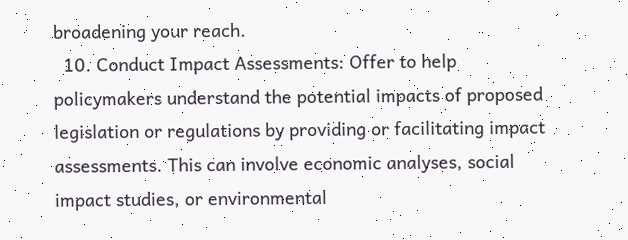broadening your reach.
  10. Conduct Impact Assessments: Offer to help policymakers understand the potential impacts of proposed legislation or regulations by providing or facilitating impact assessments. This can involve economic analyses, social impact studies, or environmental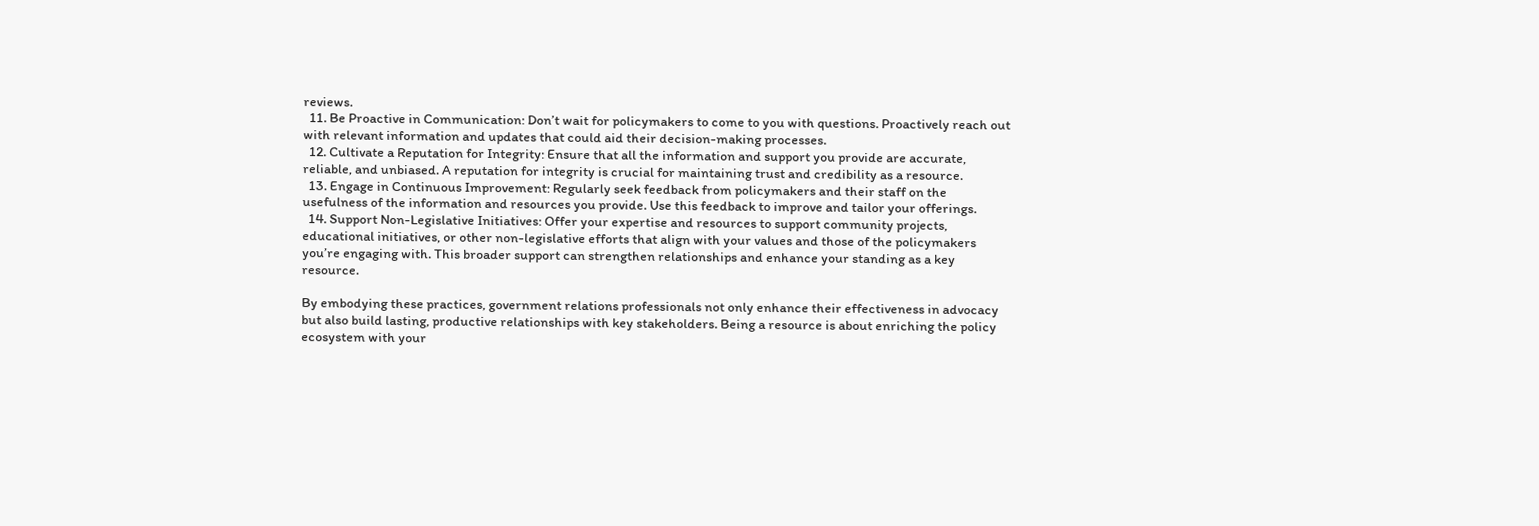reviews.
  11. Be Proactive in Communication: Don’t wait for policymakers to come to you with questions. Proactively reach out with relevant information and updates that could aid their decision-making processes.
  12. Cultivate a Reputation for Integrity: Ensure that all the information and support you provide are accurate, reliable, and unbiased. A reputation for integrity is crucial for maintaining trust and credibility as a resource.
  13. Engage in Continuous Improvement: Regularly seek feedback from policymakers and their staff on the usefulness of the information and resources you provide. Use this feedback to improve and tailor your offerings.
  14. Support Non-Legislative Initiatives: Offer your expertise and resources to support community projects, educational initiatives, or other non-legislative efforts that align with your values and those of the policymakers you’re engaging with. This broader support can strengthen relationships and enhance your standing as a key resource.

By embodying these practices, government relations professionals not only enhance their effectiveness in advocacy but also build lasting, productive relationships with key stakeholders. Being a resource is about enriching the policy ecosystem with your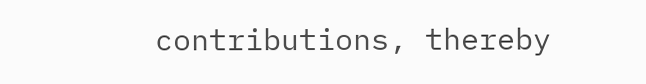contributions, thereby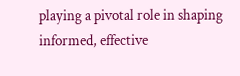playing a pivotal role in shaping informed, effective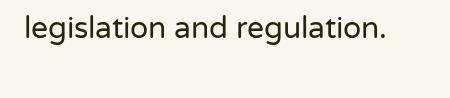legislation and regulation.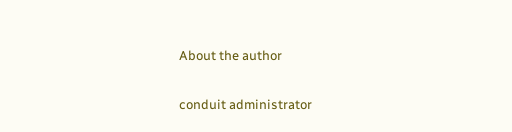About the author

conduit administrator